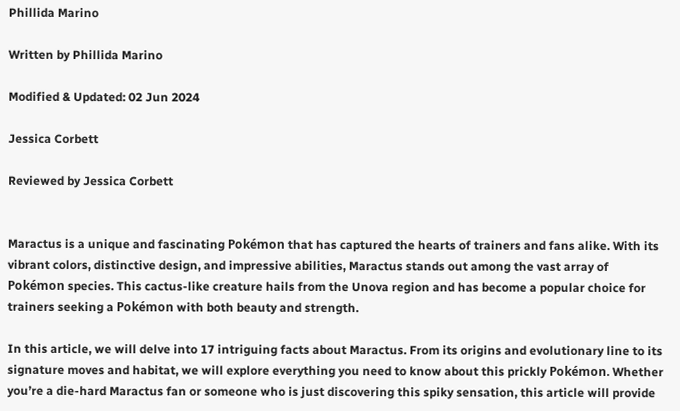Phillida Marino

Written by Phillida Marino

Modified & Updated: 02 Jun 2024

Jessica Corbett

Reviewed by Jessica Corbett


Maractus is a unique and fascinating Pokémon that has captured the hearts of trainers and fans alike. With its vibrant colors, distinctive design, and impressive abilities, Maractus stands out among the vast array of Pokémon species. This cactus-like creature hails from the Unova region and has become a popular choice for trainers seeking a Pokémon with both beauty and strength.

In this article, we will delve into 17 intriguing facts about Maractus. From its origins and evolutionary line to its signature moves and habitat, we will explore everything you need to know about this prickly Pokémon. Whether you’re a die-hard Maractus fan or someone who is just discovering this spiky sensation, this article will provide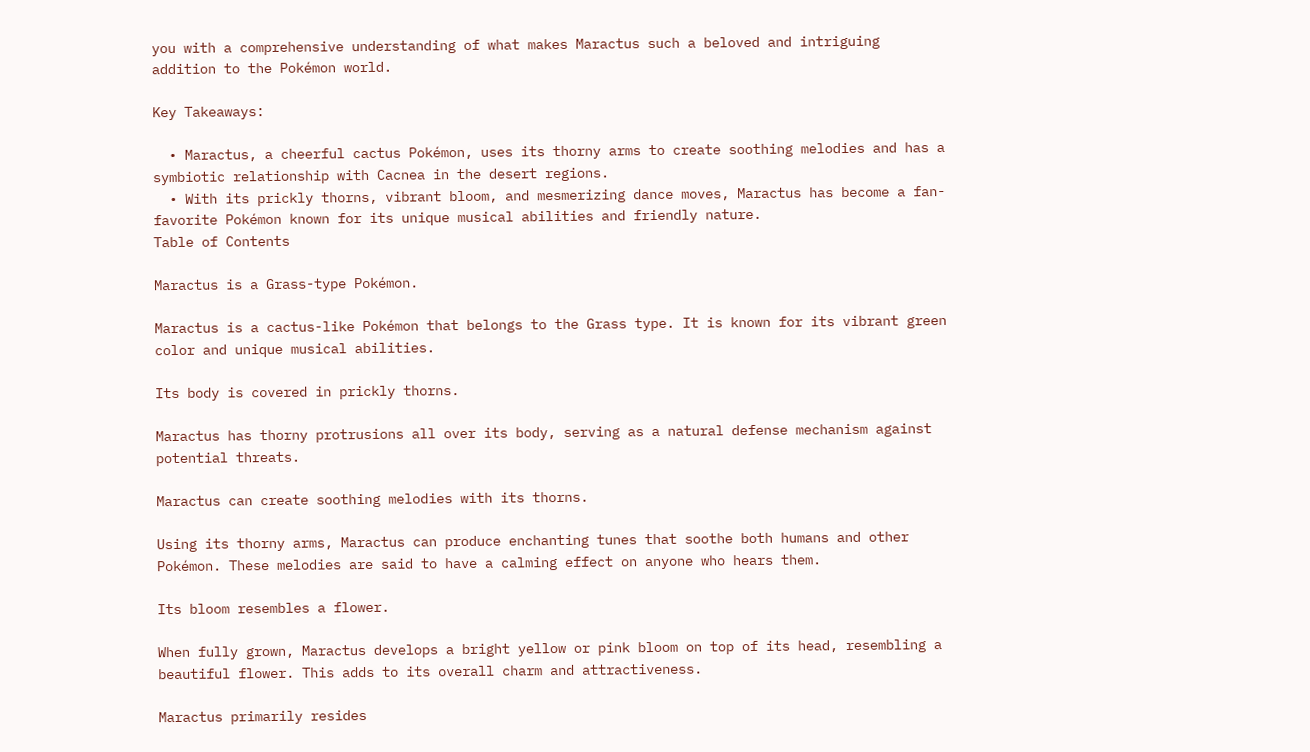you with a comprehensive understanding of what makes Maractus such a beloved and intriguing addition to the Pokémon world.

Key Takeaways:

  • Maractus, a cheerful cactus Pokémon, uses its thorny arms to create soothing melodies and has a symbiotic relationship with Cacnea in the desert regions.
  • With its prickly thorns, vibrant bloom, and mesmerizing dance moves, Maractus has become a fan-favorite Pokémon known for its unique musical abilities and friendly nature.
Table of Contents

Maractus is a Grass-type Pokémon.

Maractus is a cactus-like Pokémon that belongs to the Grass type. It is known for its vibrant green color and unique musical abilities.

Its body is covered in prickly thorns.

Maractus has thorny protrusions all over its body, serving as a natural defense mechanism against potential threats.

Maractus can create soothing melodies with its thorns.

Using its thorny arms, Maractus can produce enchanting tunes that soothe both humans and other Pokémon. These melodies are said to have a calming effect on anyone who hears them.

Its bloom resembles a flower.

When fully grown, Maractus develops a bright yellow or pink bloom on top of its head, resembling a beautiful flower. This adds to its overall charm and attractiveness.

Maractus primarily resides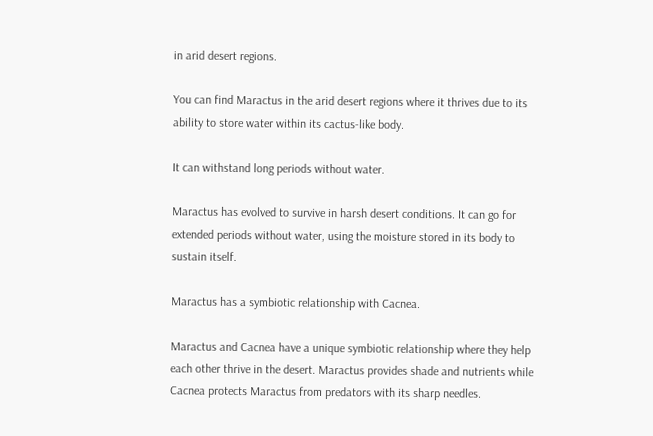in arid desert regions.

You can find Maractus in the arid desert regions where it thrives due to its ability to store water within its cactus-like body.

It can withstand long periods without water.

Maractus has evolved to survive in harsh desert conditions. It can go for extended periods without water, using the moisture stored in its body to sustain itself.

Maractus has a symbiotic relationship with Cacnea.

Maractus and Cacnea have a unique symbiotic relationship where they help each other thrive in the desert. Maractus provides shade and nutrients while Cacnea protects Maractus from predators with its sharp needles.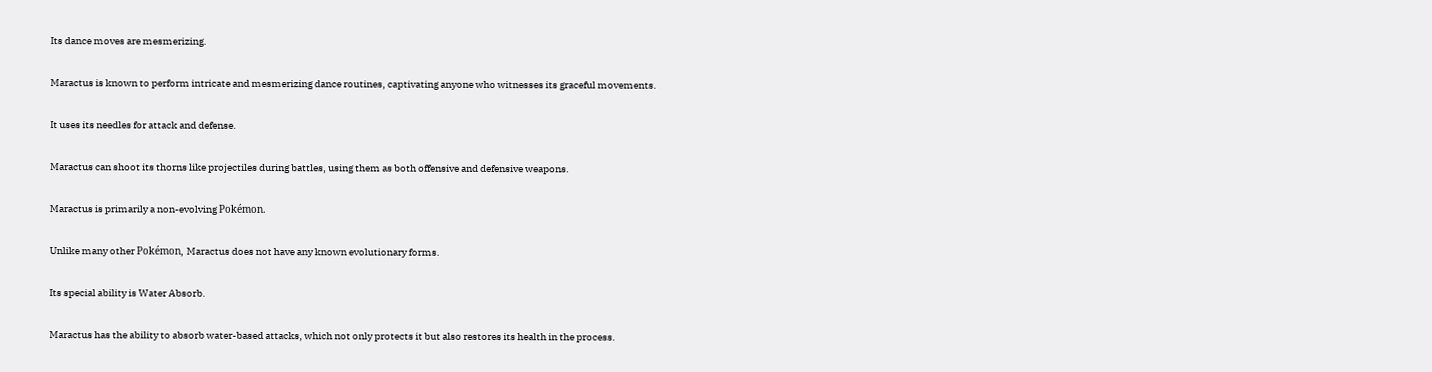Its dance moves are mesmerizing.

Maractus is known to perform intricate and mesmerizing dance routines, captivating anyone who witnesses its graceful movements.

It uses its needles for attack and defense.

Maractus can shoot its thorns like projectiles during battles, using them as both offensive and defensive weapons.

Maractus is primarily a non-evolving Pokémon.

Unlike many other Pokémon, Maractus does not have any known evolutionary forms.

Its special ability is Water Absorb.

Maractus has the ability to absorb water-based attacks, which not only protects it but also restores its health in the process.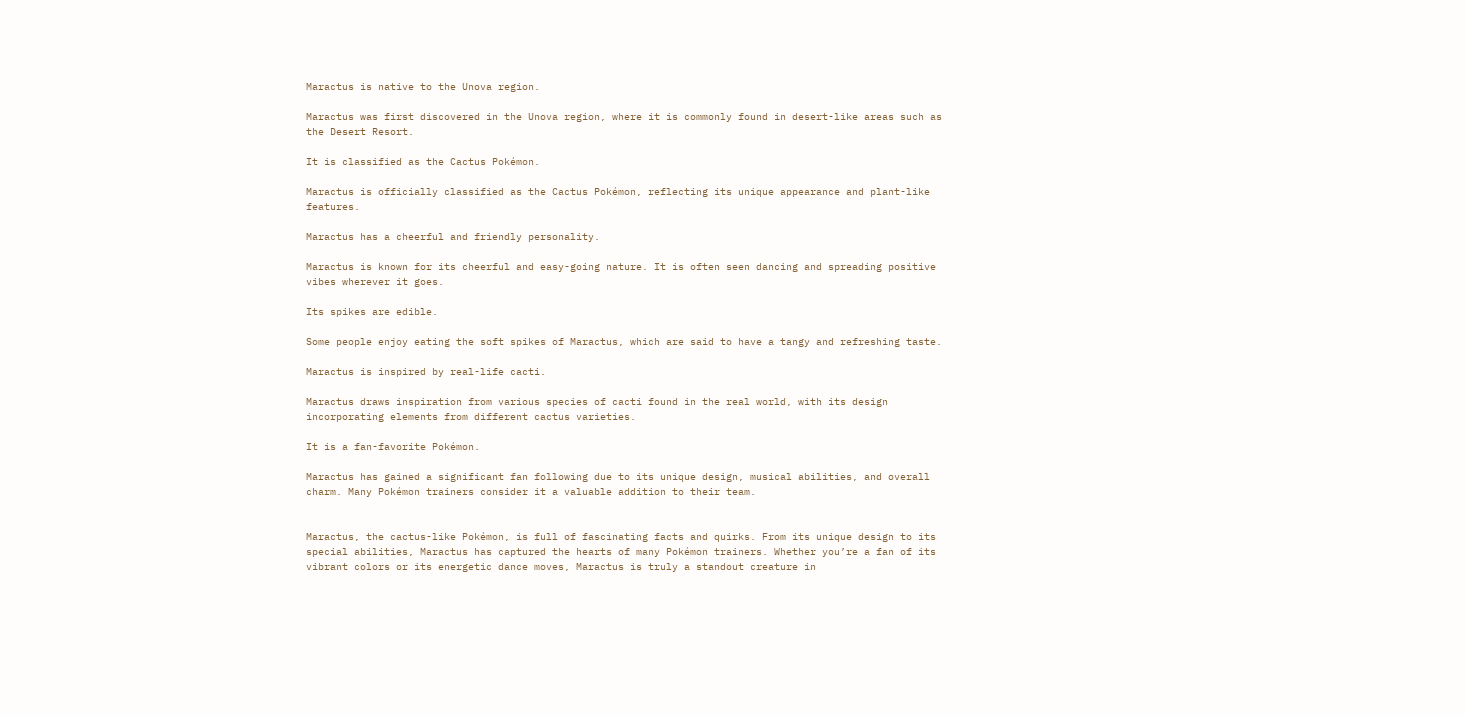Maractus is native to the Unova region.

Maractus was first discovered in the Unova region, where it is commonly found in desert-like areas such as the Desert Resort.

It is classified as the Cactus Pokémon.

Maractus is officially classified as the Cactus Pokémon, reflecting its unique appearance and plant-like features.

Maractus has a cheerful and friendly personality.

Maractus is known for its cheerful and easy-going nature. It is often seen dancing and spreading positive vibes wherever it goes.

Its spikes are edible.

Some people enjoy eating the soft spikes of Maractus, which are said to have a tangy and refreshing taste.

Maractus is inspired by real-life cacti.

Maractus draws inspiration from various species of cacti found in the real world, with its design incorporating elements from different cactus varieties.

It is a fan-favorite Pokémon.

Maractus has gained a significant fan following due to its unique design, musical abilities, and overall charm. Many Pokémon trainers consider it a valuable addition to their team.


Maractus, the cactus-like Pokémon, is full of fascinating facts and quirks. From its unique design to its special abilities, Maractus has captured the hearts of many Pokémon trainers. Whether you’re a fan of its vibrant colors or its energetic dance moves, Maractus is truly a standout creature in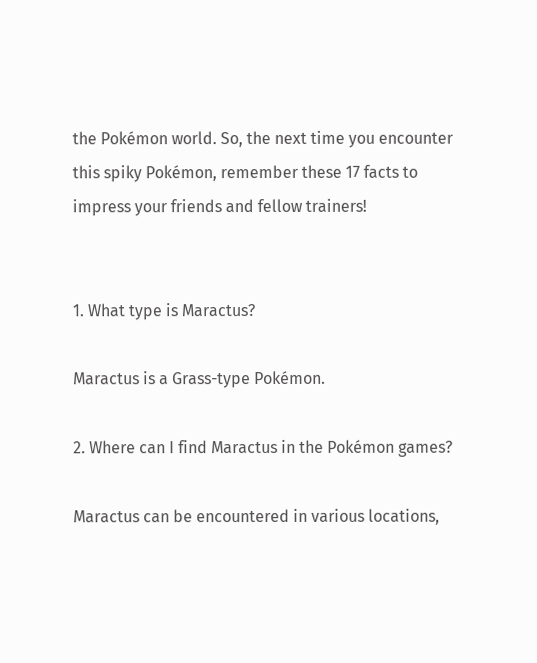the Pokémon world. So, the next time you encounter this spiky Pokémon, remember these 17 facts to impress your friends and fellow trainers!


1. What type is Maractus?

Maractus is a Grass-type Pokémon.

2. Where can I find Maractus in the Pokémon games?

Maractus can be encountered in various locations,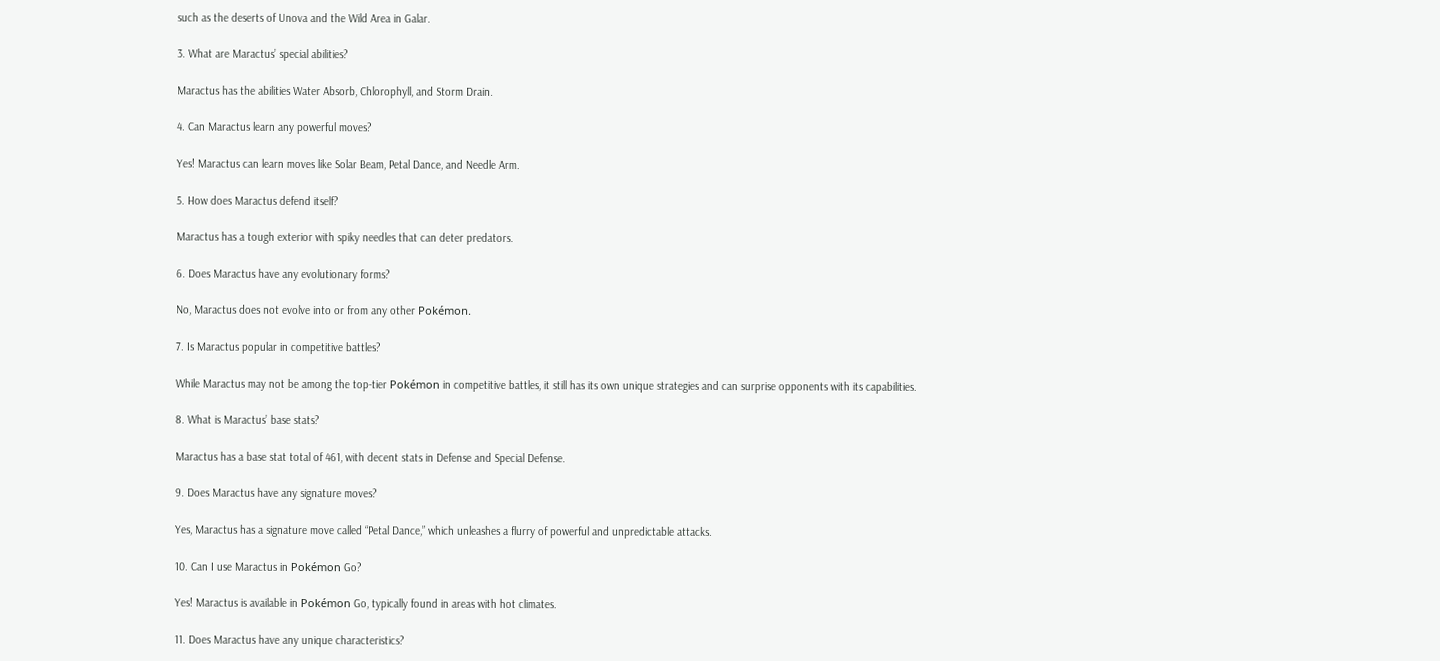such as the deserts of Unova and the Wild Area in Galar.

3. What are Maractus’ special abilities?

Maractus has the abilities Water Absorb, Chlorophyll, and Storm Drain.

4. Can Maractus learn any powerful moves?

Yes! Maractus can learn moves like Solar Beam, Petal Dance, and Needle Arm.

5. How does Maractus defend itself?

Maractus has a tough exterior with spiky needles that can deter predators.

6. Does Maractus have any evolutionary forms?

No, Maractus does not evolve into or from any other Pokémon.

7. Is Maractus popular in competitive battles?

While Maractus may not be among the top-tier Pokémon in competitive battles, it still has its own unique strategies and can surprise opponents with its capabilities.

8. What is Maractus’ base stats?

Maractus has a base stat total of 461, with decent stats in Defense and Special Defense.

9. Does Maractus have any signature moves?

Yes, Maractus has a signature move called “Petal Dance,” which unleashes a flurry of powerful and unpredictable attacks.

10. Can I use Maractus in Pokémon Go?

Yes! Maractus is available in Pokémon Go, typically found in areas with hot climates.

11. Does Maractus have any unique characteristics?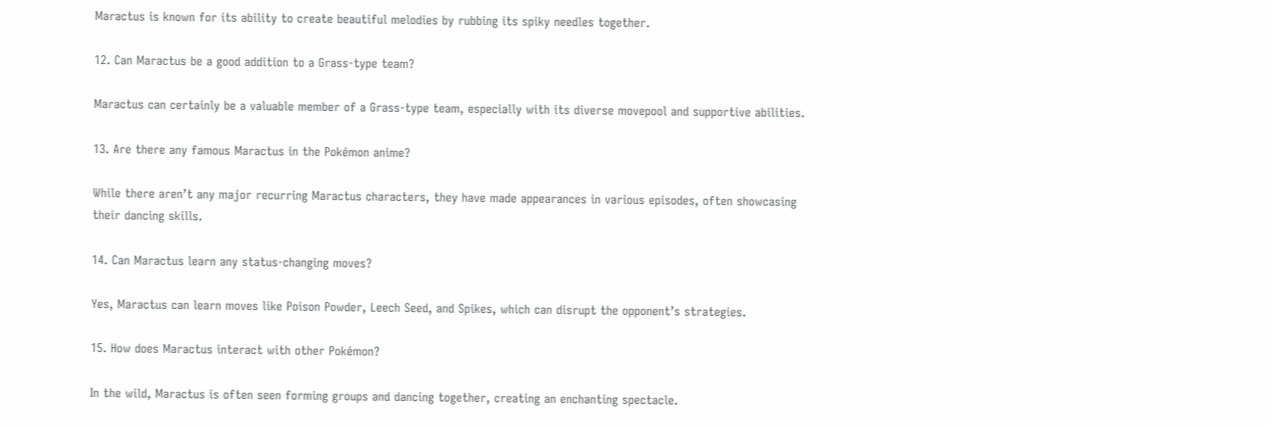Maractus is known for its ability to create beautiful melodies by rubbing its spiky needles together.

12. Can Maractus be a good addition to a Grass-type team?

Maractus can certainly be a valuable member of a Grass-type team, especially with its diverse movepool and supportive abilities.

13. Are there any famous Maractus in the Pokémon anime?

While there aren’t any major recurring Maractus characters, they have made appearances in various episodes, often showcasing their dancing skills.

14. Can Maractus learn any status-changing moves?

Yes, Maractus can learn moves like Poison Powder, Leech Seed, and Spikes, which can disrupt the opponent’s strategies.

15. How does Maractus interact with other Pokémon?

In the wild, Maractus is often seen forming groups and dancing together, creating an enchanting spectacle.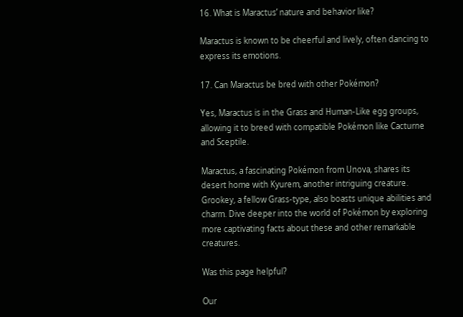16. What is Maractus’ nature and behavior like?

Maractus is known to be cheerful and lively, often dancing to express its emotions.

17. Can Maractus be bred with other Pokémon?

Yes, Maractus is in the Grass and Human-Like egg groups, allowing it to breed with compatible Pokémon like Cacturne and Sceptile.

Maractus, a fascinating Pokémon from Unova, shares its desert home with Kyurem, another intriguing creature. Grookey, a fellow Grass-type, also boasts unique abilities and charm. Dive deeper into the world of Pokémon by exploring more captivating facts about these and other remarkable creatures.

Was this page helpful?

Our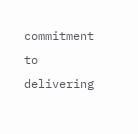commitment to delivering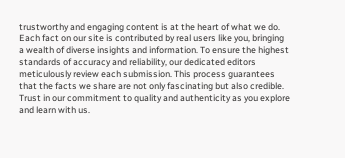trustworthy and engaging content is at the heart of what we do. Each fact on our site is contributed by real users like you, bringing a wealth of diverse insights and information. To ensure the highest standards of accuracy and reliability, our dedicated editors meticulously review each submission. This process guarantees that the facts we share are not only fascinating but also credible. Trust in our commitment to quality and authenticity as you explore and learn with us.